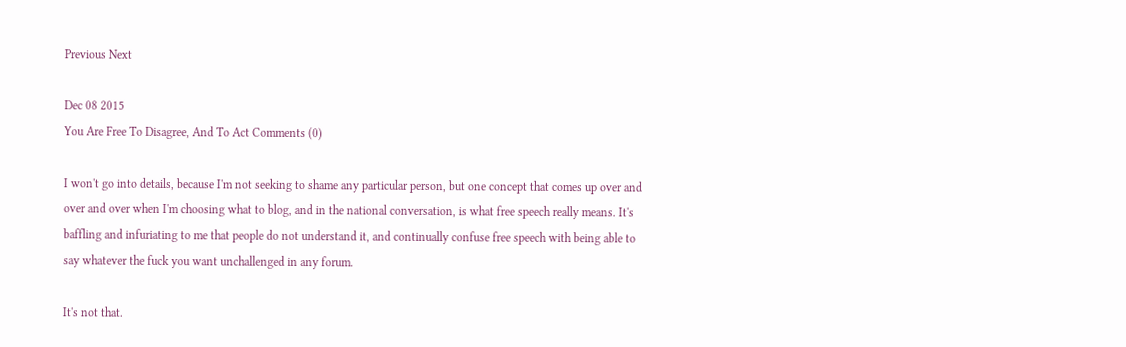Previous Next

Dec 08 2015
You Are Free To Disagree, And To Act Comments (0)

I won't go into details, because I'm not seeking to shame any particular person, but one concept that comes up over and over and over when I'm choosing what to blog, and in the national conversation, is what free speech really means. It's baffling and infuriating to me that people do not understand it, and continually confuse free speech with being able to say whatever the fuck you want unchallenged in any forum.

It's not that.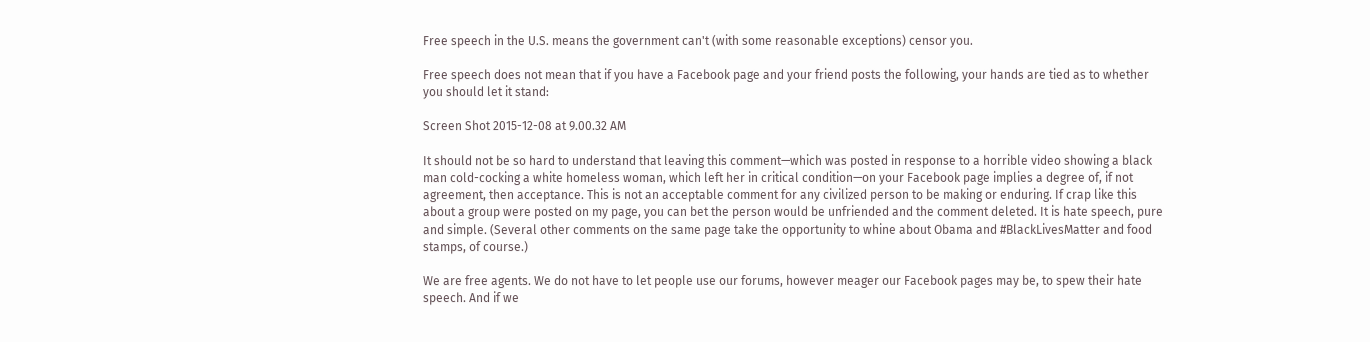Free speech in the U.S. means the government can't (with some reasonable exceptions) censor you.

Free speech does not mean that if you have a Facebook page and your friend posts the following, your hands are tied as to whether you should let it stand:

Screen Shot 2015-12-08 at 9.00.32 AM

It should not be so hard to understand that leaving this comment—which was posted in response to a horrible video showing a black man cold-cocking a white homeless woman, which left her in critical condition—on your Facebook page implies a degree of, if not agreement, then acceptance. This is not an acceptable comment for any civilized person to be making or enduring. If crap like this about a group were posted on my page, you can bet the person would be unfriended and the comment deleted. It is hate speech, pure and simple. (Several other comments on the same page take the opportunity to whine about Obama and #BlackLivesMatter and food stamps, of course.)

We are free agents. We do not have to let people use our forums, however meager our Facebook pages may be, to spew their hate speech. And if we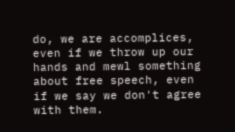do, we are accomplices, even if we throw up our hands and mewl something about free speech, even if we say we don't agree with them.